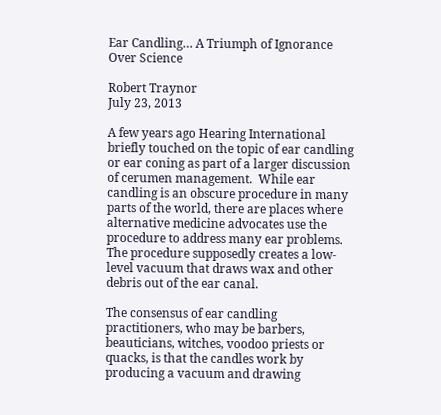Ear Candling… A Triumph of Ignorance Over Science

Robert Traynor
July 23, 2013

A few years ago Hearing International briefly touched on the topic of ear candling or ear coning as part of a larger discussion of cerumen management.  While ear candling is an obscure procedure in many parts of the world, there are places where alternative medicine advocates use the procedure to address many ear problems.  The procedure supposedly creates a low-level vacuum that draws wax and other debris out of the ear canal.

The consensus of ear candling practitioners, who may be barbers, beauticians, witches, voodoo priests or quacks, is that the candles work by producing a vacuum and drawing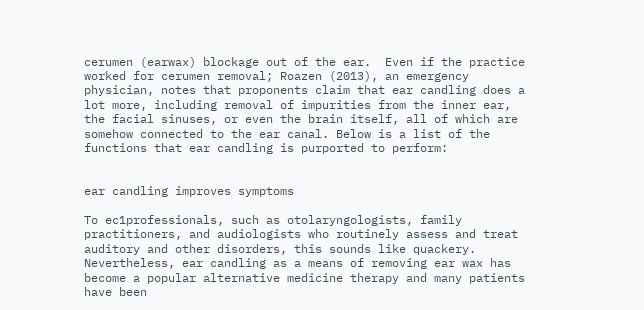cerumen (earwax) blockage out of the ear.  Even if the practice worked for cerumen removal; Roazen (2013), an emergency physician, notes that proponents claim that ear candling does a lot more, including removal of impurities from the inner ear, the facial sinuses, or even the brain itself, all of which are somehow connected to the ear canal. Below is a list of the functions that ear candling is purported to perform:


ear candling improves symptoms

To ec1professionals, such as otolaryngologists, family practitioners, and audiologists who routinely assess and treat auditory and other disorders, this sounds like quackery.  Nevertheless, ear candling as a means of removing ear wax has become a popular alternative medicine therapy and many patients have been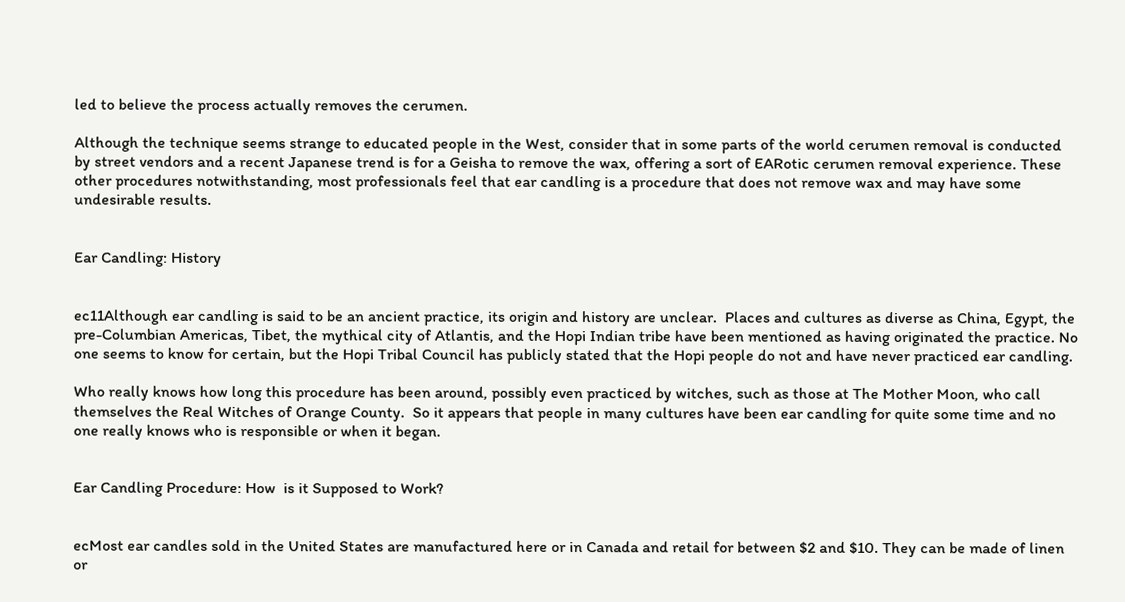led to believe the process actually removes the cerumen.

Although the technique seems strange to educated people in the West, consider that in some parts of the world cerumen removal is conducted by street vendors and a recent Japanese trend is for a Geisha to remove the wax, offering a sort of EARotic cerumen removal experience. These other procedures notwithstanding, most professionals feel that ear candling is a procedure that does not remove wax and may have some undesirable results.


Ear Candling: History


ec11Although ear candling is said to be an ancient practice, its origin and history are unclear.  Places and cultures as diverse as China, Egypt, the pre-Columbian Americas, Tibet, the mythical city of Atlantis, and the Hopi Indian tribe have been mentioned as having originated the practice. No one seems to know for certain, but the Hopi Tribal Council has publicly stated that the Hopi people do not and have never practiced ear candling.

Who really knows how long this procedure has been around, possibly even practiced by witches, such as those at The Mother Moon, who call themselves the Real Witches of Orange County.  So it appears that people in many cultures have been ear candling for quite some time and no one really knows who is responsible or when it began.


Ear Candling Procedure: How  is it Supposed to Work?


ecMost ear candles sold in the United States are manufactured here or in Canada and retail for between $2 and $10. They can be made of linen or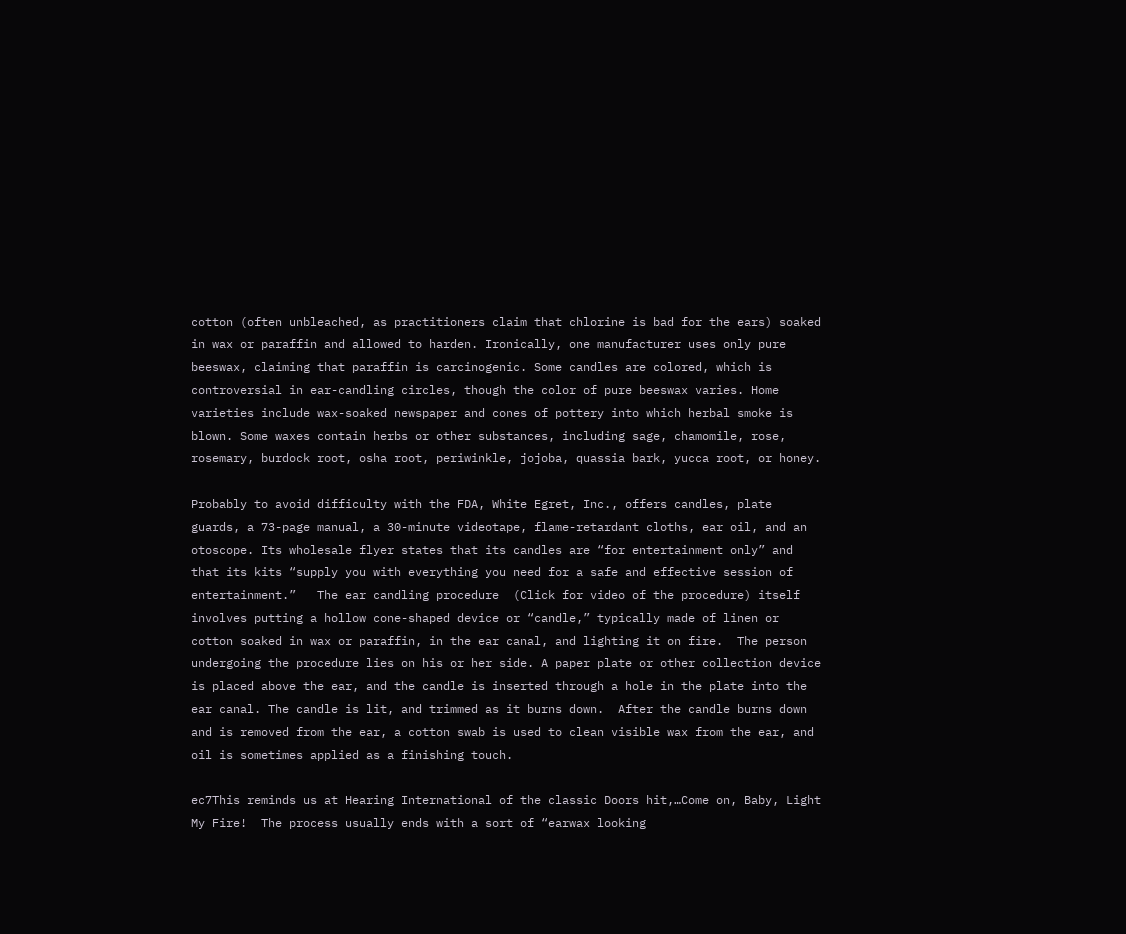cotton (often unbleached, as practitioners claim that chlorine is bad for the ears) soaked in wax or paraffin and allowed to harden. Ironically, one manufacturer uses only pure beeswax, claiming that paraffin is carcinogenic. Some candles are colored, which is controversial in ear-candling circles, though the color of pure beeswax varies. Home varieties include wax-soaked newspaper and cones of pottery into which herbal smoke is blown. Some waxes contain herbs or other substances, including sage, chamomile, rose, rosemary, burdock root, osha root, periwinkle, jojoba, quassia bark, yucca root, or honey.

Probably to avoid difficulty with the FDA, White Egret, Inc., offers candles, plate guards, a 73-page manual, a 30-minute videotape, flame-retardant cloths, ear oil, and an otoscope. Its wholesale flyer states that its candles are “for entertainment only” and that its kits “supply you with everything you need for a safe and effective session of entertainment.”   The ear candling procedure  (Click for video of the procedure) itself involves putting a hollow cone-shaped device or “candle,” typically made of linen or cotton soaked in wax or paraffin, in the ear canal, and lighting it on fire.  The person undergoing the procedure lies on his or her side. A paper plate or other collection device is placed above the ear, and the candle is inserted through a hole in the plate into the ear canal. The candle is lit, and trimmed as it burns down.  After the candle burns down and is removed from the ear, a cotton swab is used to clean visible wax from the ear, and oil is sometimes applied as a finishing touch.

ec7This reminds us at Hearing International of the classic Doors hit,…Come on, Baby, Light My Fire!  The process usually ends with a sort of “earwax looking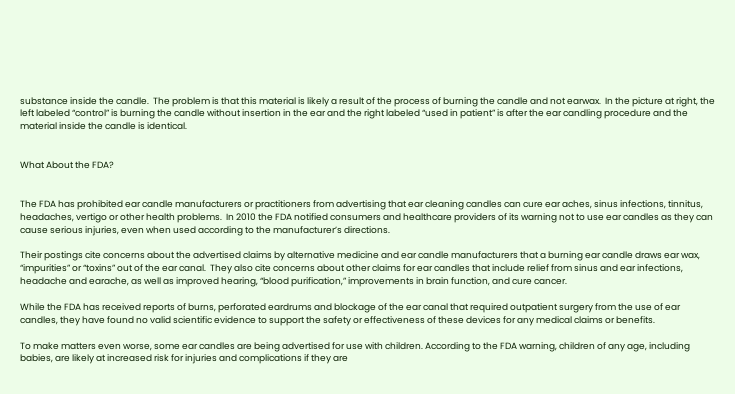substance inside the candle.  The problem is that this material is likely a result of the process of burning the candle and not earwax.  In the picture at right, the left labeled “control” is burning the candle without insertion in the ear and the right labeled “used in patient” is after the ear candling procedure and the material inside the candle is identical.


What About the FDA?


The FDA has prohibited ear candle manufacturers or practitioners from advertising that ear cleaning candles can cure ear aches, sinus infections, tinnitus, headaches, vertigo or other health problems.  In 2010 the FDA notified consumers and healthcare providers of its warning not to use ear candles as they can cause serious injuries, even when used according to the manufacturer’s directions.

Their postings cite concerns about the advertised claims by alternative medicine and ear candle manufacturers that a burning ear candle draws ear wax, “impurities” or “toxins” out of the ear canal.  They also cite concerns about other claims for ear candles that include relief from sinus and ear infections, headache and earache, as well as improved hearing, “blood purification,” improvements in brain function, and cure cancer.

While the FDA has received reports of burns, perforated eardrums and blockage of the ear canal that required outpatient surgery from the use of ear candles, they have found no valid scientific evidence to support the safety or effectiveness of these devices for any medical claims or benefits.

To make matters even worse, some ear candles are being advertised for use with children. According to the FDA warning, children of any age, including babies, are likely at increased risk for injuries and complications if they are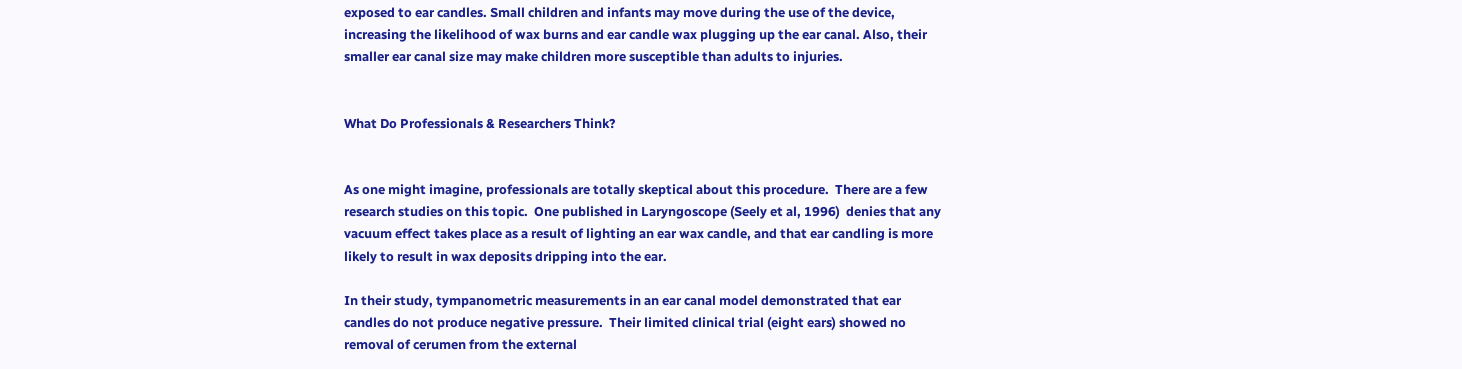exposed to ear candles. Small children and infants may move during the use of the device, increasing the likelihood of wax burns and ear candle wax plugging up the ear canal. Also, their smaller ear canal size may make children more susceptible than adults to injuries.


What Do Professionals & Researchers Think?


As one might imagine, professionals are totally skeptical about this procedure.  There are a few research studies on this topic.  One published in Laryngoscope (Seely et al, 1996)  denies that any vacuum effect takes place as a result of lighting an ear wax candle, and that ear candling is more likely to result in wax deposits dripping into the ear.

In their study, tympanometric measurements in an ear canal model demonstrated that ear candles do not produce negative pressure.  Their limited clinical trial (eight ears) showed no removal of cerumen from the external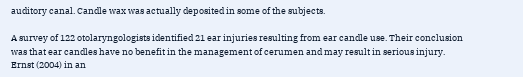auditory canal. Candle wax was actually deposited in some of the subjects.

A survey of 122 otolaryngologists identified 21 ear injuries resulting from ear candle use. Their conclusion was that ear candles have no benefit in the management of cerumen and may result in serious injury.  Ernst (2004) in an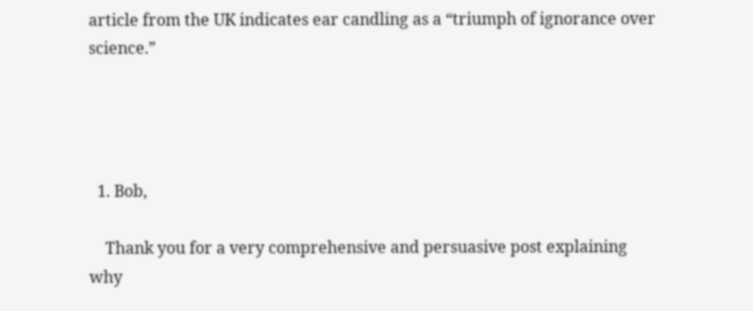article from the UK indicates ear candling as a “triumph of ignorance over science.”




  1. Bob,

    Thank you for a very comprehensive and persuasive post explaining why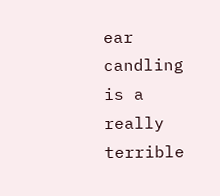ear candling is a really terrible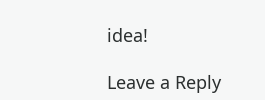idea!

Leave a Reply